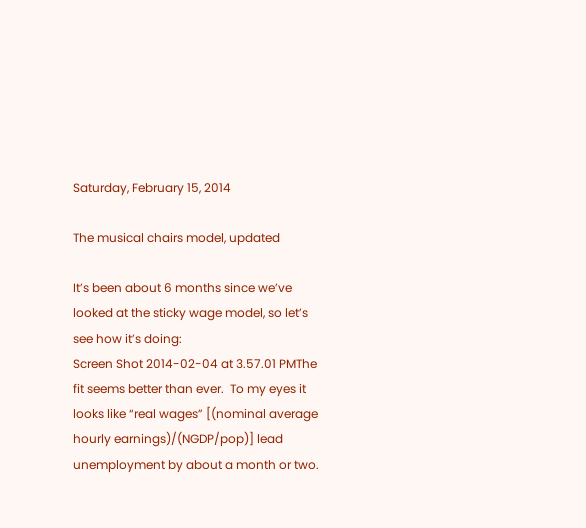Saturday, February 15, 2014

The musical chairs model, updated

It’s been about 6 months since we’ve looked at the sticky wage model, so let’s see how it’s doing:
Screen Shot 2014-02-04 at 3.57.01 PMThe fit seems better than ever.  To my eyes it looks like “real wages” [(nominal average hourly earnings)/(NGDP/pop)] lead unemployment by about a month or two.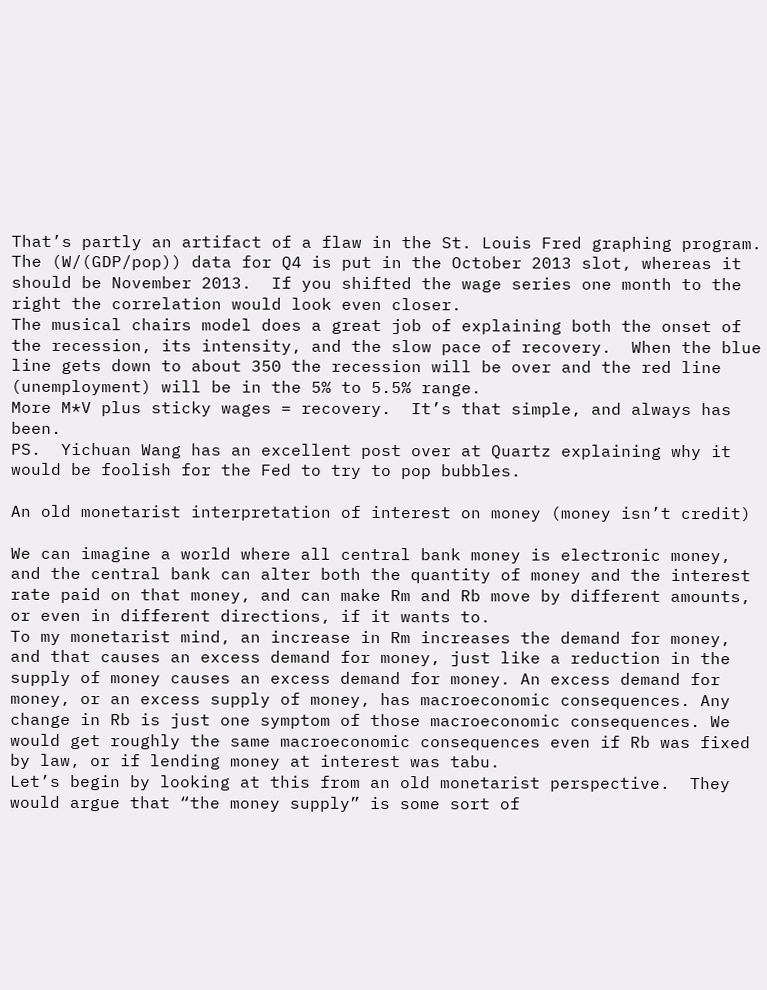That’s partly an artifact of a flaw in the St. Louis Fred graphing program. The (W/(GDP/pop)) data for Q4 is put in the October 2013 slot, whereas it should be November 2013.  If you shifted the wage series one month to the right the correlation would look even closer.
The musical chairs model does a great job of explaining both the onset of the recession, its intensity, and the slow pace of recovery.  When the blue line gets down to about 350 the recession will be over and the red line (unemployment) will be in the 5% to 5.5% range.
More M*V plus sticky wages = recovery.  It’s that simple, and always has been.
PS.  Yichuan Wang has an excellent post over at Quartz explaining why it would be foolish for the Fed to try to pop bubbles.

An old monetarist interpretation of interest on money (money isn’t credit)

We can imagine a world where all central bank money is electronic money, and the central bank can alter both the quantity of money and the interest rate paid on that money, and can make Rm and Rb move by different amounts, or even in different directions, if it wants to.
To my monetarist mind, an increase in Rm increases the demand for money, and that causes an excess demand for money, just like a reduction in the supply of money causes an excess demand for money. An excess demand for money, or an excess supply of money, has macroeconomic consequences. Any change in Rb is just one symptom of those macroeconomic consequences. We would get roughly the same macroeconomic consequences even if Rb was fixed by law, or if lending money at interest was tabu.
Let’s begin by looking at this from an old monetarist perspective.  They would argue that “the money supply” is some sort of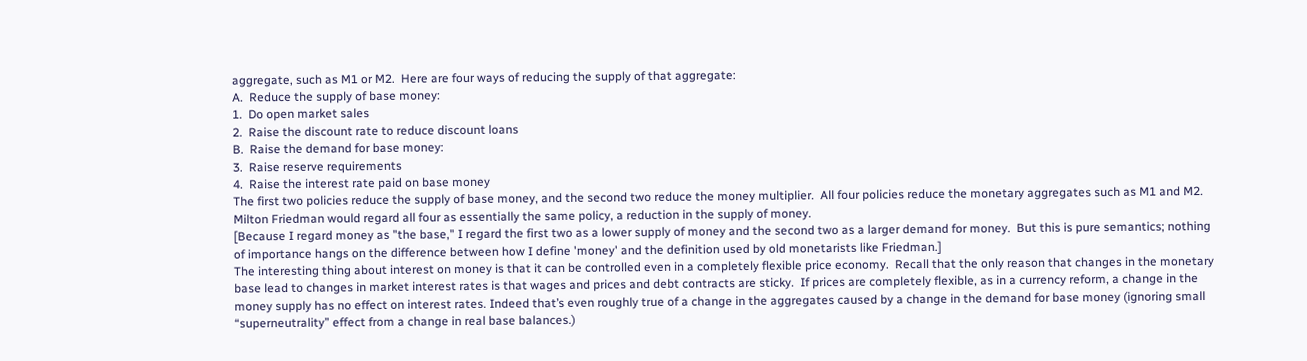aggregate, such as M1 or M2.  Here are four ways of reducing the supply of that aggregate:
A.  Reduce the supply of base money:
1.  Do open market sales
2.  Raise the discount rate to reduce discount loans
B.  Raise the demand for base money:
3.  Raise reserve requirements
4.  Raise the interest rate paid on base money
The first two policies reduce the supply of base money, and the second two reduce the money multiplier.  All four policies reduce the monetary aggregates such as M1 and M2.  Milton Friedman would regard all four as essentially the same policy, a reduction in the supply of money.
[Because I regard money as "the base," I regard the first two as a lower supply of money and the second two as a larger demand for money.  But this is pure semantics; nothing of importance hangs on the difference between how I define 'money' and the definition used by old monetarists like Friedman.]
The interesting thing about interest on money is that it can be controlled even in a completely flexible price economy.  Recall that the only reason that changes in the monetary base lead to changes in market interest rates is that wages and prices and debt contracts are sticky.  If prices are completely flexible, as in a currency reform, a change in the money supply has no effect on interest rates. Indeed that’s even roughly true of a change in the aggregates caused by a change in the demand for base money (ignoring small “superneutrality” effect from a change in real base balances.)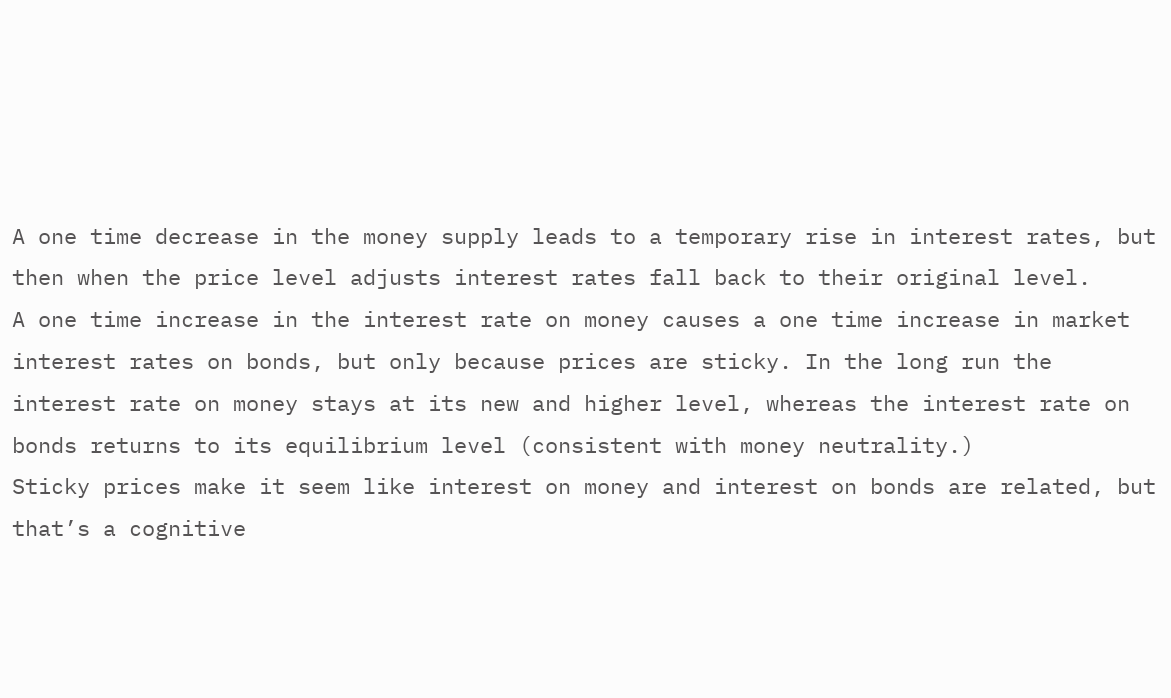A one time decrease in the money supply leads to a temporary rise in interest rates, but then when the price level adjusts interest rates fall back to their original level.
A one time increase in the interest rate on money causes a one time increase in market interest rates on bonds, but only because prices are sticky. In the long run the interest rate on money stays at its new and higher level, whereas the interest rate on bonds returns to its equilibrium level (consistent with money neutrality.)
Sticky prices make it seem like interest on money and interest on bonds are related, but that’s a cognitive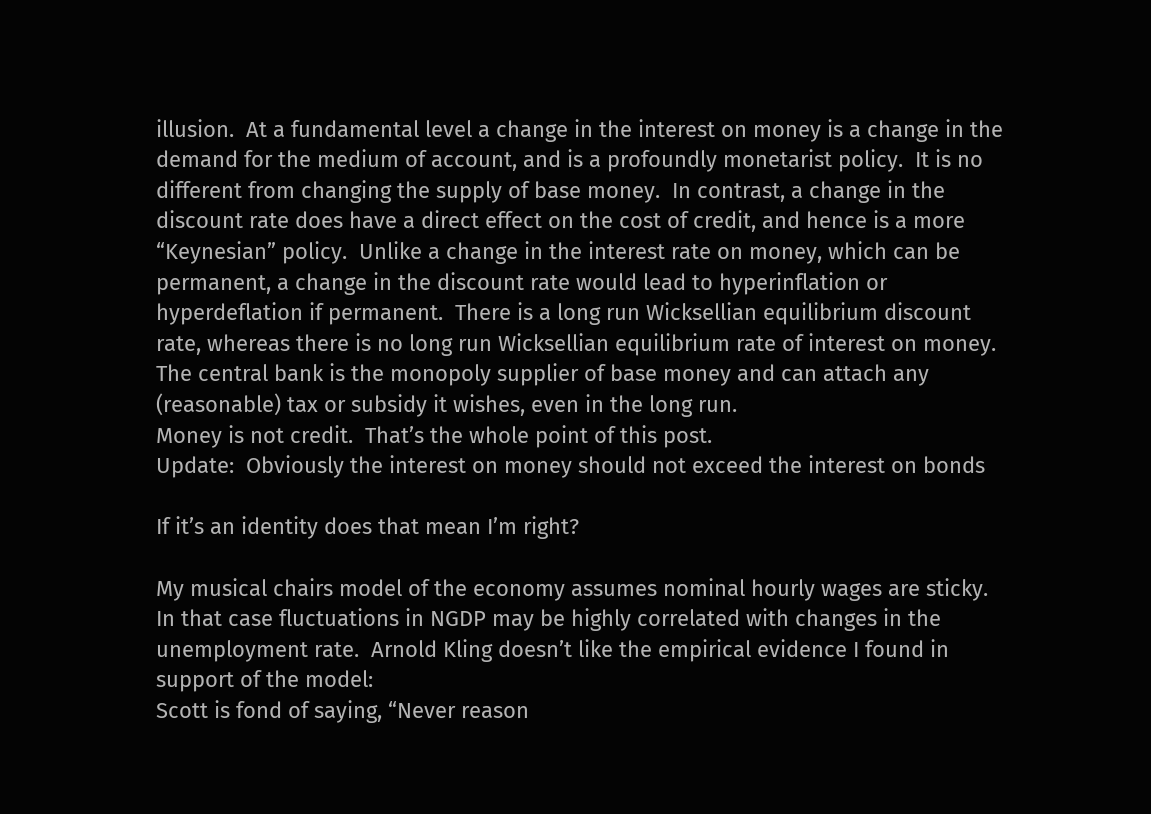illusion.  At a fundamental level a change in the interest on money is a change in the demand for the medium of account, and is a profoundly monetarist policy.  It is no different from changing the supply of base money.  In contrast, a change in the discount rate does have a direct effect on the cost of credit, and hence is a more “Keynesian” policy.  Unlike a change in the interest rate on money, which can be permanent, a change in the discount rate would lead to hyperinflation or hyperdeflation if permanent.  There is a long run Wicksellian equilibrium discount rate, whereas there is no long run Wicksellian equilibrium rate of interest on money.  The central bank is the monopoly supplier of base money and can attach any (reasonable) tax or subsidy it wishes, even in the long run.
Money is not credit.  That’s the whole point of this post.
Update:  Obviously the interest on money should not exceed the interest on bonds

If it’s an identity does that mean I’m right?

My musical chairs model of the economy assumes nominal hourly wages are sticky. In that case fluctuations in NGDP may be highly correlated with changes in the unemployment rate.  Arnold Kling doesn’t like the empirical evidence I found in support of the model:
Scott is fond of saying, “Never reason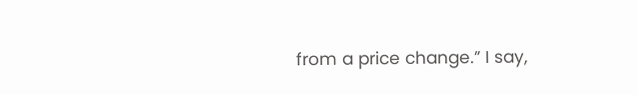from a price change.” I say,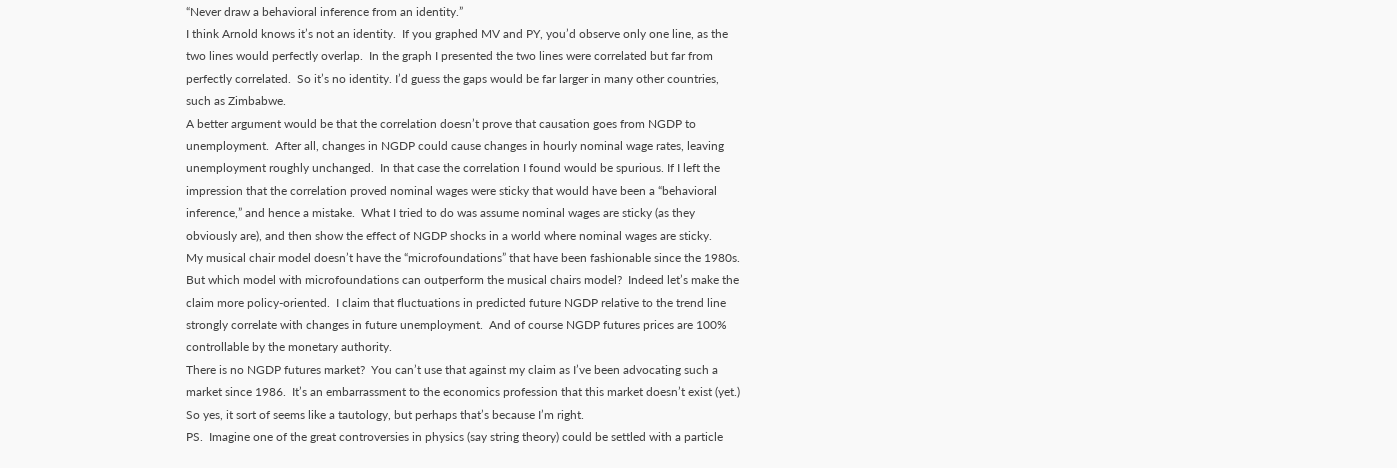“Never draw a behavioral inference from an identity.”
I think Arnold knows it’s not an identity.  If you graphed MV and PY, you’d observe only one line, as the two lines would perfectly overlap.  In the graph I presented the two lines were correlated but far from perfectly correlated.  So it’s no identity. I’d guess the gaps would be far larger in many other countries, such as Zimbabwe.
A better argument would be that the correlation doesn’t prove that causation goes from NGDP to unemployment.  After all, changes in NGDP could cause changes in hourly nominal wage rates, leaving unemployment roughly unchanged.  In that case the correlation I found would be spurious. If I left the impression that the correlation proved nominal wages were sticky that would have been a “behavioral inference,” and hence a mistake.  What I tried to do was assume nominal wages are sticky (as they obviously are), and then show the effect of NGDP shocks in a world where nominal wages are sticky.
My musical chair model doesn’t have the “microfoundations” that have been fashionable since the 1980s.  But which model with microfoundations can outperform the musical chairs model?  Indeed let’s make the claim more policy-oriented.  I claim that fluctuations in predicted future NGDP relative to the trend line strongly correlate with changes in future unemployment.  And of course NGDP futures prices are 100% controllable by the monetary authority.
There is no NGDP futures market?  You can’t use that against my claim as I’ve been advocating such a market since 1986.  It’s an embarrassment to the economics profession that this market doesn’t exist (yet.)
So yes, it sort of seems like a tautology, but perhaps that’s because I’m right.
PS.  Imagine one of the great controversies in physics (say string theory) could be settled with a particle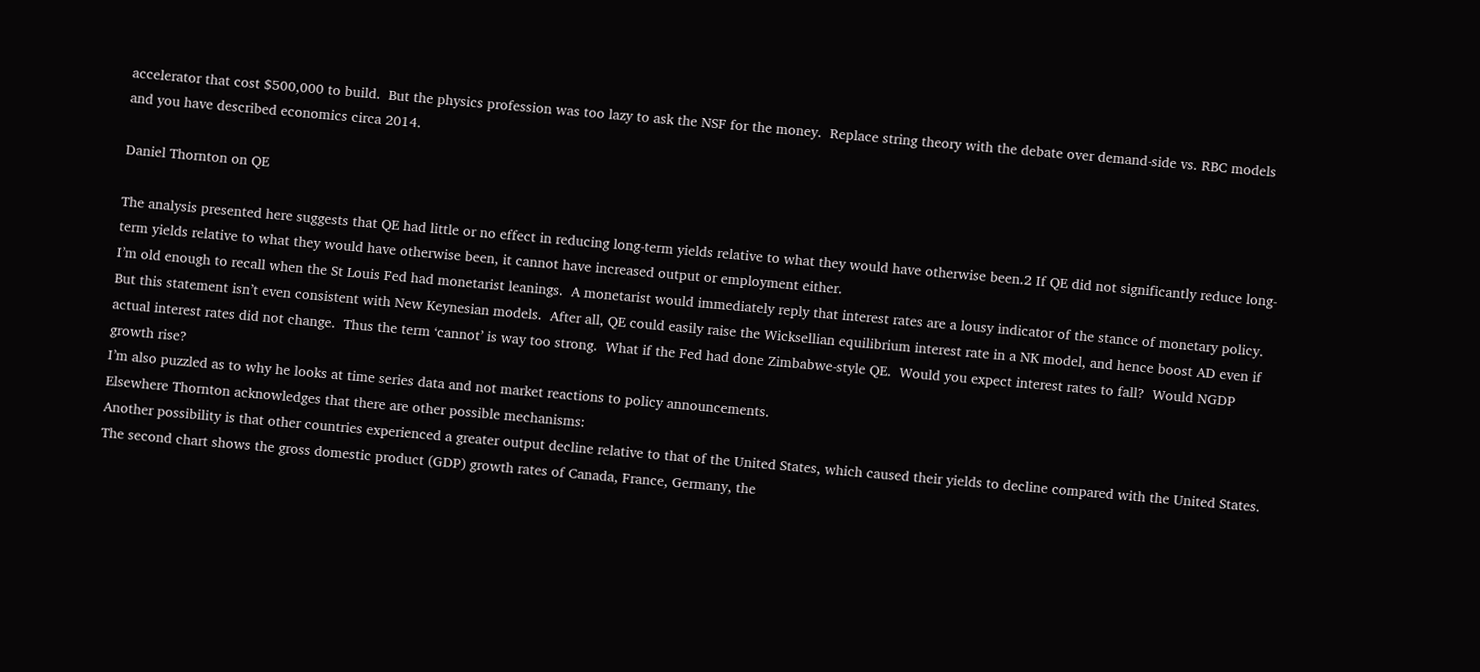accelerator that cost $500,000 to build.  But the physics profession was too lazy to ask the NSF for the money.  Replace string theory with the debate over demand-side vs. RBC models and you have described economics circa 2014.

Daniel Thornton on QE

The analysis presented here suggests that QE had little or no effect in reducing long-term yields relative to what they would have otherwise been.2 If QE did not significantly reduce long-term yields relative to what they would have otherwise been, it cannot have increased output or employment either.
I’m old enough to recall when the St Louis Fed had monetarist leanings.  A monetarist would immediately reply that interest rates are a lousy indicator of the stance of monetary policy.  But this statement isn’t even consistent with New Keynesian models.  After all, QE could easily raise the Wicksellian equilibrium interest rate in a NK model, and hence boost AD even if actual interest rates did not change.  Thus the term ‘cannot’ is way too strong.  What if the Fed had done Zimbabwe-style QE.  Would you expect interest rates to fall?  Would NGDP growth rise?
I’m also puzzled as to why he looks at time series data and not market reactions to policy announcements.
Elsewhere Thornton acknowledges that there are other possible mechanisms:
Another possibility is that other countries experienced a greater output decline relative to that of the United States, which caused their yields to decline compared with the United States. The second chart shows the gross domestic product (GDP) growth rates of Canada, France, Germany, the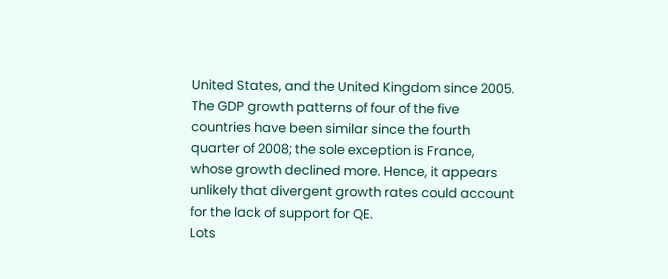United States, and the United Kingdom since 2005. The GDP growth patterns of four of the five countries have been similar since the fourth quarter of 2008; the sole exception is France, whose growth declined more. Hence, it appears unlikely that divergent growth rates could account for the lack of support for QE.
Lots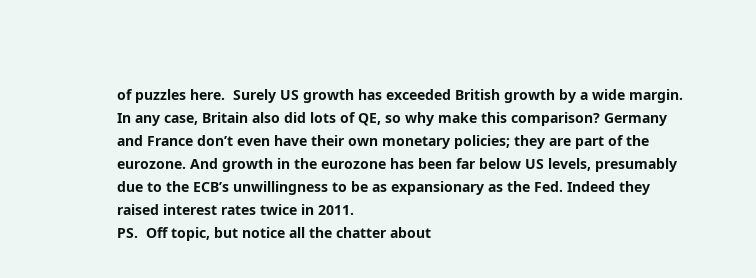of puzzles here.  Surely US growth has exceeded British growth by a wide margin.  In any case, Britain also did lots of QE, so why make this comparison? Germany and France don’t even have their own monetary policies; they are part of the eurozone. And growth in the eurozone has been far below US levels, presumably due to the ECB’s unwillingness to be as expansionary as the Fed. Indeed they raised interest rates twice in 2011.
PS.  Off topic, but notice all the chatter about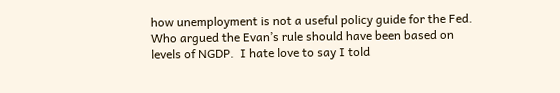how unemployment is not a useful policy guide for the Fed.  Who argued the Evan’s rule should have been based on levels of NGDP.  I hate love to say I told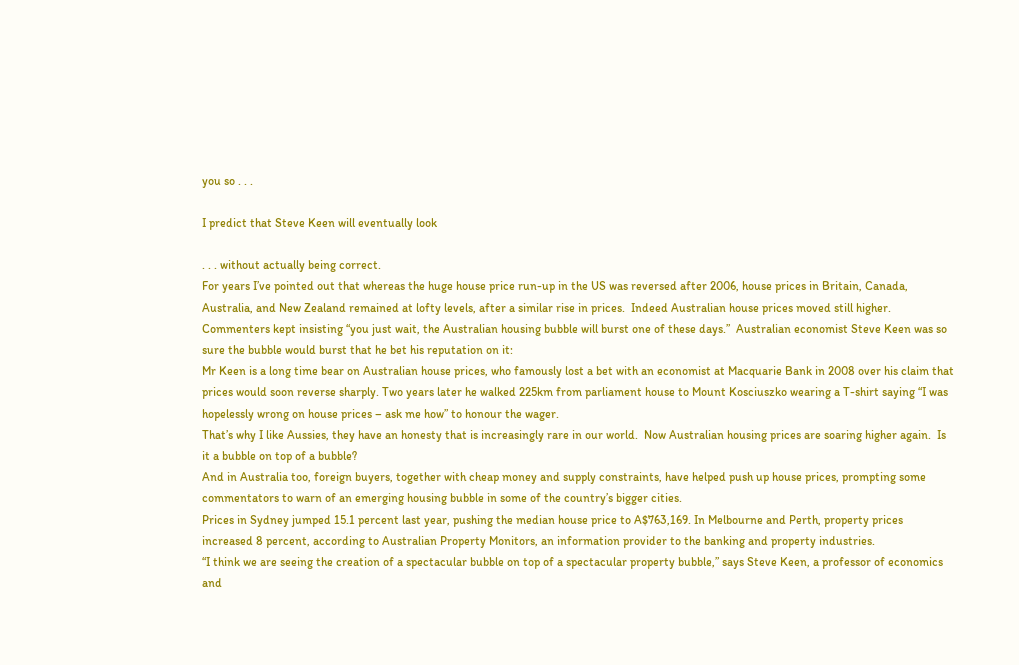you so . . .

I predict that Steve Keen will eventually look

. . . without actually being correct.
For years I’ve pointed out that whereas the huge house price run-up in the US was reversed after 2006, house prices in Britain, Canada, Australia, and New Zealand remained at lofty levels, after a similar rise in prices.  Indeed Australian house prices moved still higher.
Commenters kept insisting “you just wait, the Australian housing bubble will burst one of these days.”  Australian economist Steve Keen was so sure the bubble would burst that he bet his reputation on it:
Mr Keen is a long time bear on Australian house prices, who famously lost a bet with an economist at Macquarie Bank in 2008 over his claim that prices would soon reverse sharply. Two years later he walked 225km from parliament house to Mount Kosciuszko wearing a T-shirt saying “I was hopelessly wrong on house prices – ask me how” to honour the wager.
That’s why I like Aussies, they have an honesty that is increasingly rare in our world.  Now Australian housing prices are soaring higher again.  Is it a bubble on top of a bubble?
And in Australia too, foreign buyers, together with cheap money and supply constraints, have helped push up house prices, prompting some commentators to warn of an emerging housing bubble in some of the country’s bigger cities.
Prices in Sydney jumped 15.1 percent last year, pushing the median house price to A$763,169. In Melbourne and Perth, property prices increased 8 percent, according to Australian Property Monitors, an information provider to the banking and property industries.
“I think we are seeing the creation of a spectacular bubble on top of a spectacular property bubble,” says Steve Keen, a professor of economics and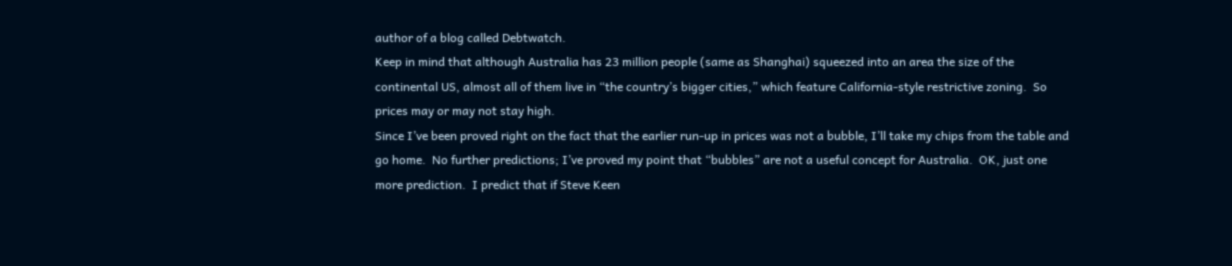author of a blog called Debtwatch.
Keep in mind that although Australia has 23 million people (same as Shanghai) squeezed into an area the size of the continental US, almost all of them live in “the country’s bigger cities,” which feature California-style restrictive zoning.  So prices may or may not stay high.
Since I’ve been proved right on the fact that the earlier run-up in prices was not a bubble, I’ll take my chips from the table and go home.  No further predictions; I’ve proved my point that “bubbles” are not a useful concept for Australia.  OK, just one more prediction.  I predict that if Steve Keen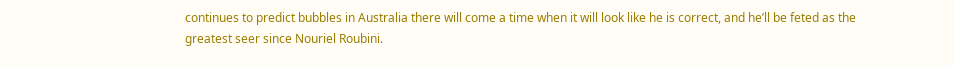continues to predict bubbles in Australia there will come a time when it will look like he is correct, and he’ll be feted as the greatest seer since Nouriel Roubini.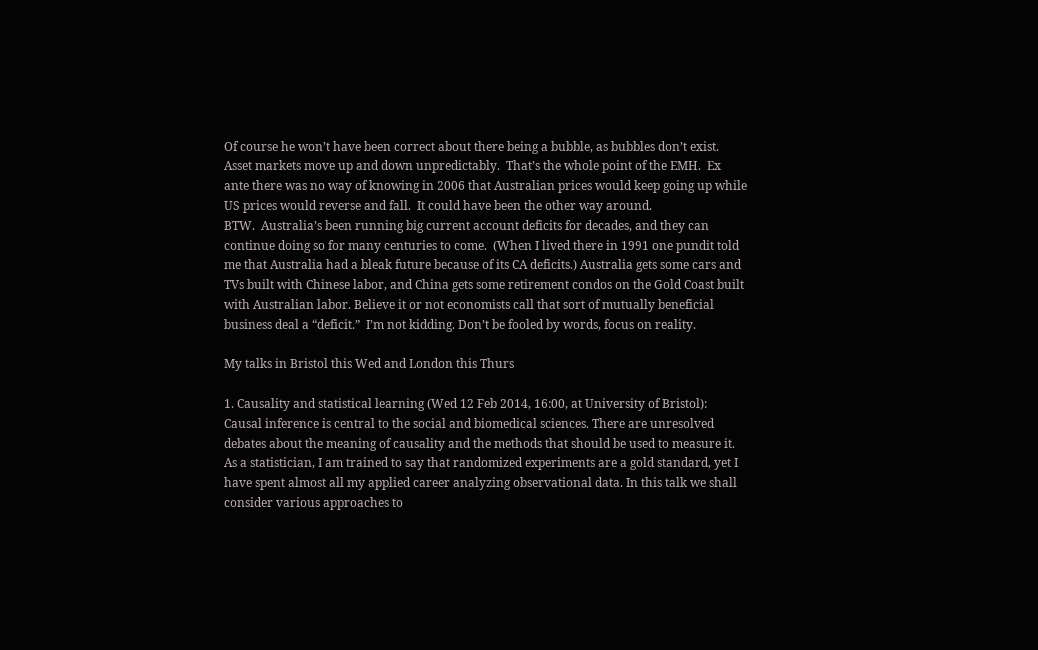Of course he won’t have been correct about there being a bubble, as bubbles don’t exist.  Asset markets move up and down unpredictably.  That’s the whole point of the EMH.  Ex ante there was no way of knowing in 2006 that Australian prices would keep going up while US prices would reverse and fall.  It could have been the other way around.
BTW.  Australia’s been running big current account deficits for decades, and they can continue doing so for many centuries to come.  (When I lived there in 1991 one pundit told me that Australia had a bleak future because of its CA deficits.) Australia gets some cars and TVs built with Chinese labor, and China gets some retirement condos on the Gold Coast built with Australian labor. Believe it or not economists call that sort of mutually beneficial business deal a “deficit.”  I’m not kidding. Don’t be fooled by words, focus on reality.

My talks in Bristol this Wed and London this Thurs

1. Causality and statistical learning (Wed 12 Feb 2014, 16:00, at University of Bristol):
Causal inference is central to the social and biomedical sciences. There are unresolved debates about the meaning of causality and the methods that should be used to measure it. As a statistician, I am trained to say that randomized experiments are a gold standard, yet I have spent almost all my applied career analyzing observational data. In this talk we shall consider various approaches to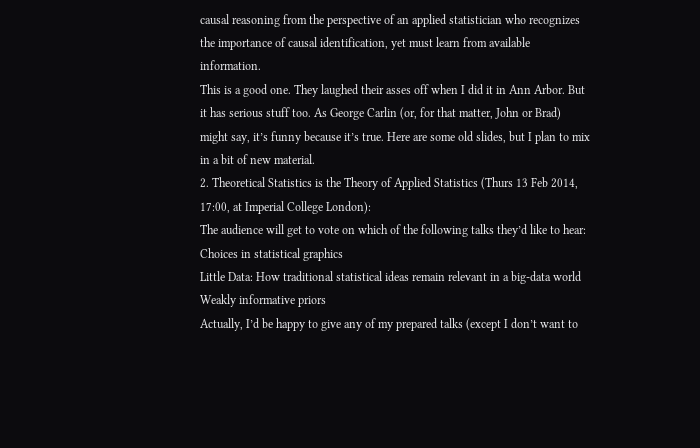causal reasoning from the perspective of an applied statistician who recognizes the importance of causal identification, yet must learn from available information.
This is a good one. They laughed their asses off when I did it in Ann Arbor. But it has serious stuff too. As George Carlin (or, for that matter, John or Brad) might say, it’s funny because it’s true. Here are some old slides, but I plan to mix in a bit of new material.
2. Theoretical Statistics is the Theory of Applied Statistics (Thurs 13 Feb 2014, 17:00, at Imperial College London):
The audience will get to vote on which of the following talks they’d like to hear:
Choices in statistical graphics
Little Data: How traditional statistical ideas remain relevant in a big-data world
Weakly informative priors
Actually, I’d be happy to give any of my prepared talks (except I don’t want to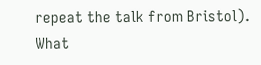repeat the talk from Bristol). What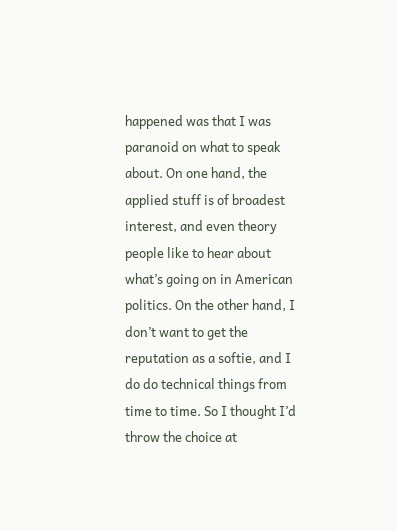happened was that I was paranoid on what to speak about. On one hand, the applied stuff is of broadest interest, and even theory people like to hear about what’s going on in American politics. On the other hand, I don’t want to get the reputation as a softie, and I do do technical things from time to time. So I thought I’d throw the choice at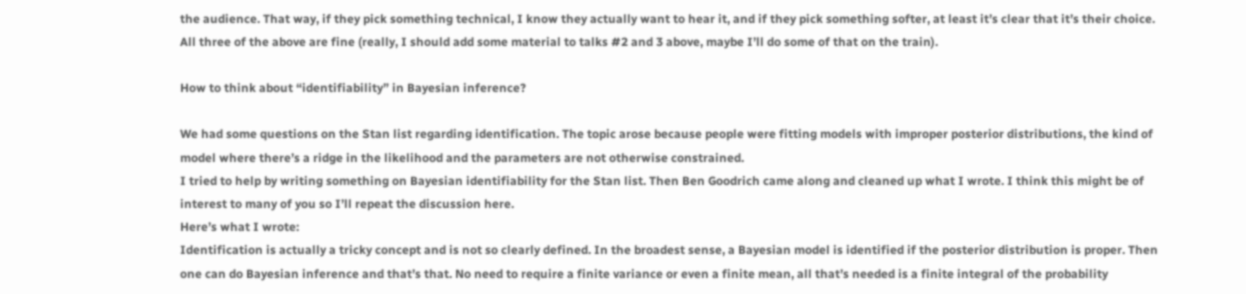the audience. That way, if they pick something technical, I know they actually want to hear it, and if they pick something softer, at least it’s clear that it’s their choice. All three of the above are fine (really, I should add some material to talks #2 and 3 above, maybe I’ll do some of that on the train).

How to think about “identifiability” in Bayesian inference?

We had some questions on the Stan list regarding identification. The topic arose because people were fitting models with improper posterior distributions, the kind of model where there’s a ridge in the likelihood and the parameters are not otherwise constrained.
I tried to help by writing something on Bayesian identifiability for the Stan list. Then Ben Goodrich came along and cleaned up what I wrote. I think this might be of interest to many of you so I’ll repeat the discussion here.
Here’s what I wrote:
Identification is actually a tricky concept and is not so clearly defined. In the broadest sense, a Bayesian model is identified if the posterior distribution is proper. Then one can do Bayesian inference and that’s that. No need to require a finite variance or even a finite mean, all that’s needed is a finite integral of the probability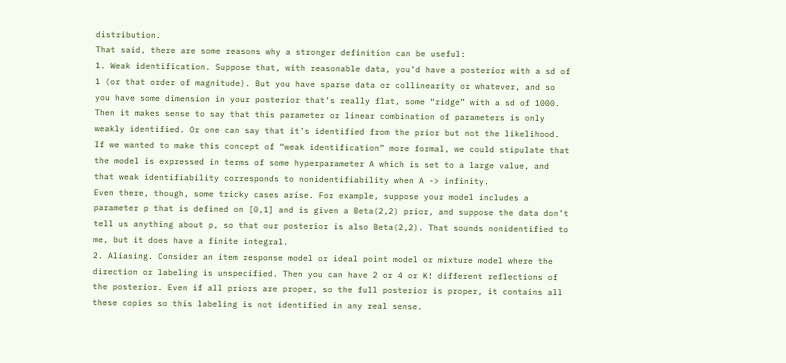distribution.
That said, there are some reasons why a stronger definition can be useful:
1. Weak identification. Suppose that, with reasonable data, you’d have a posterior with a sd of 1 (or that order of magnitude). But you have sparse data or collinearity or whatever, and so you have some dimension in your posterior that’s really flat, some “ridge” with a sd of 1000. Then it makes sense to say that this parameter or linear combination of parameters is only weakly identified. Or one can say that it’s identified from the prior but not the likelihood.
If we wanted to make this concept of “weak identification” more formal, we could stipulate that the model is expressed in terms of some hyperparameter A which is set to a large value, and that weak identifiability corresponds to nonidentifiability when A -> infinity.
Even there, though, some tricky cases arise. For example, suppose your model includes a parameter p that is defined on [0,1] and is given a Beta(2,2) prior, and suppose the data don’t tell us anything about p, so that our posterior is also Beta(2,2). That sounds nonidentified to me, but it does have a finite integral.
2. Aliasing. Consider an item response model or ideal point model or mixture model where the direction or labeling is unspecified. Then you can have 2 or 4 or K! different reflections of the posterior. Even if all priors are proper, so the full posterior is proper, it contains all these copies so this labeling is not identified in any real sense.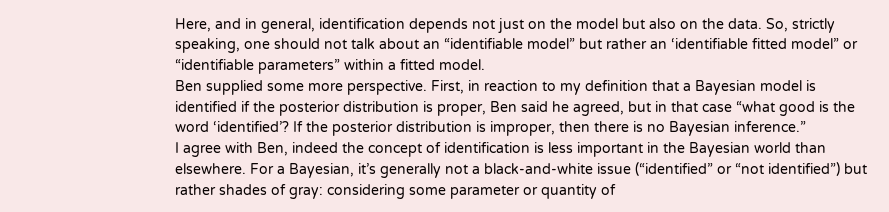Here, and in general, identification depends not just on the model but also on the data. So, strictly speaking, one should not talk about an “identifiable model” but rather an ‘identifiable fitted model” or “identifiable parameters” within a fitted model.
Ben supplied some more perspective. First, in reaction to my definition that a Bayesian model is identified if the posterior distribution is proper, Ben said he agreed, but in that case “what good is the word ‘identified’? If the posterior distribution is improper, then there is no Bayesian inference.”
I agree with Ben, indeed the concept of identification is less important in the Bayesian world than elsewhere. For a Bayesian, it’s generally not a black-and-white issue (“identified” or “not identified”) but rather shades of gray: considering some parameter or quantity of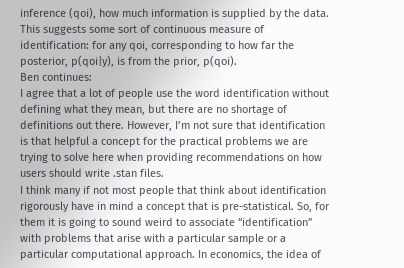inference (qoi), how much information is supplied by the data. This suggests some sort of continuous measure of identification: for any qoi, corresponding to how far the posterior, p(qoi|y), is from the prior, p(qoi).
Ben continues:
I agree that a lot of people use the word identification without defining what they mean, but there are no shortage of definitions out there. However, I’m not sure that identification is that helpful a concept for the practical problems we are trying to solve here when providing recommendations on how users should write .stan files.
I think many if not most people that think about identification rigorously have in mind a concept that is pre-statistical. So, for them it is going to sound weird to associate “identification” with problems that arise with a particular sample or a particular computational approach. In economics, the idea of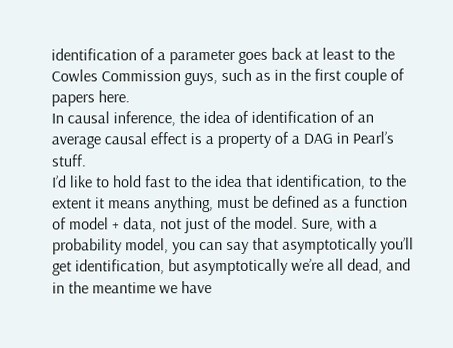identification of a parameter goes back at least to the Cowles Commission guys, such as in the first couple of papers here.
In causal inference, the idea of identification of an average causal effect is a property of a DAG in Pearl’s stuff.
I’d like to hold fast to the idea that identification, to the extent it means anything, must be defined as a function of model + data, not just of the model. Sure, with a probability model, you can say that asymptotically you’ll get identification, but asymptotically we’re all dead, and in the meantime we have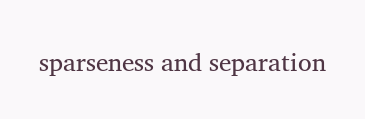sparseness and separation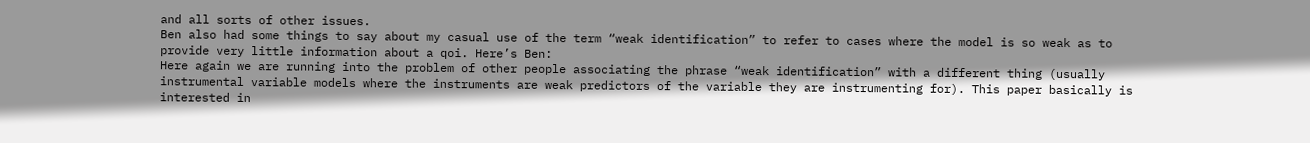and all sorts of other issues.
Ben also had some things to say about my casual use of the term “weak identification” to refer to cases where the model is so weak as to provide very little information about a qoi. Here’s Ben:
Here again we are running into the problem of other people associating the phrase “weak identification” with a different thing (usually instrumental variable models where the instruments are weak predictors of the variable they are instrumenting for). This paper basically is interested in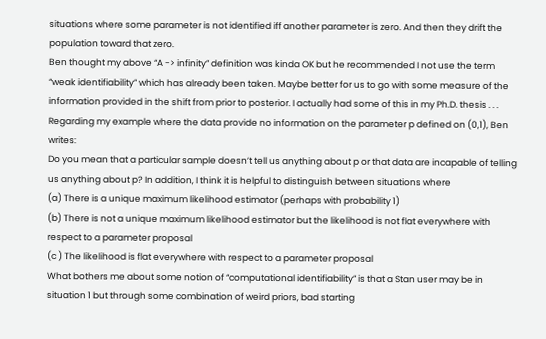situations where some parameter is not identified iff another parameter is zero. And then they drift the population toward that zero.
Ben thought my above “A -> infinity” definition was kinda OK but he recommended I not use the term “weak identifiability” which has already been taken. Maybe better for us to go with some measure of the information provided in the shift from prior to posterior. I actually had some of this in my Ph.D. thesis . . .
Regarding my example where the data provide no information on the parameter p defined on (0,1), Ben writes:
Do you mean that a particular sample doesn’t tell us anything about p or that data are incapable of telling us anything about p? In addition, I think it is helpful to distinguish between situations where
(a) There is a unique maximum likelihood estimator (perhaps with probability 1)
(b) There is not a unique maximum likelihood estimator but the likelihood is not flat everywhere with respect to a parameter proposal
(c ) The likelihood is flat everywhere with respect to a parameter proposal
What bothers me about some notion of “computational identifiability” is that a Stan user may be in situation 1 but through some combination of weird priors, bad starting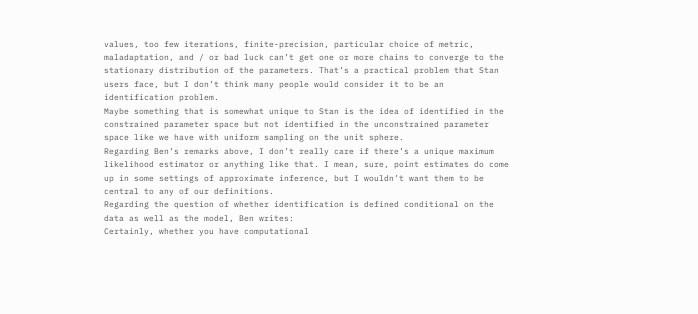values, too few iterations, finite-precision, particular choice of metric, maladaptation, and / or bad luck can’t get one or more chains to converge to the stationary distribution of the parameters. That’s a practical problem that Stan users face, but I don’t think many people would consider it to be an identification problem.
Maybe something that is somewhat unique to Stan is the idea of identified in the constrained parameter space but not identified in the unconstrained parameter space like we have with uniform sampling on the unit sphere.
Regarding Ben’s remarks above, I don’t really care if there’s a unique maximum likelihood estimator or anything like that. I mean, sure, point estimates do come up in some settings of approximate inference, but I wouldn’t want them to be central to any of our definitions.
Regarding the question of whether identification is defined conditional on the data as well as the model, Ben writes:
Certainly, whether you have computational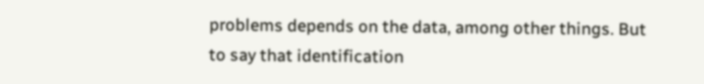problems depends on the data, among other things. But to say that identification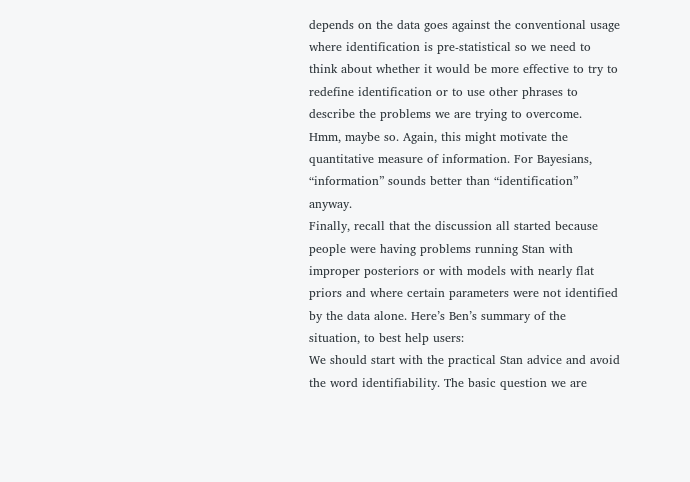depends on the data goes against the conventional usage where identification is pre-statistical so we need to think about whether it would be more effective to try to redefine identification or to use other phrases to describe the problems we are trying to overcome.
Hmm, maybe so. Again, this might motivate the quantitative measure of information. For Bayesians, “information” sounds better than “identification” anyway.
Finally, recall that the discussion all started because people were having problems running Stan with improper posteriors or with models with nearly flat priors and where certain parameters were not identified by the data alone. Here’s Ben’s summary of the situation, to best help users:
We should start with the practical Stan advice and avoid the word identifiability. The basic question we are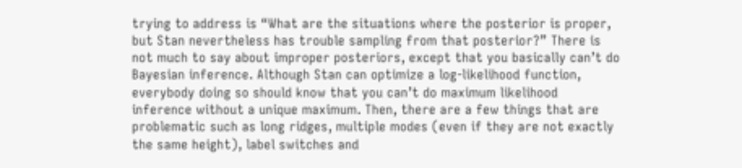trying to address is “What are the situations where the posterior is proper, but Stan nevertheless has trouble sampling from that posterior?” There is not much to say about improper posteriors, except that you basically can’t do Bayesian inference. Although Stan can optimize a log-likelihood function, everybody doing so should know that you can’t do maximum likelihood inference without a unique maximum. Then, there are a few things that are problematic such as long ridges, multiple modes (even if they are not exactly the same height), label switches and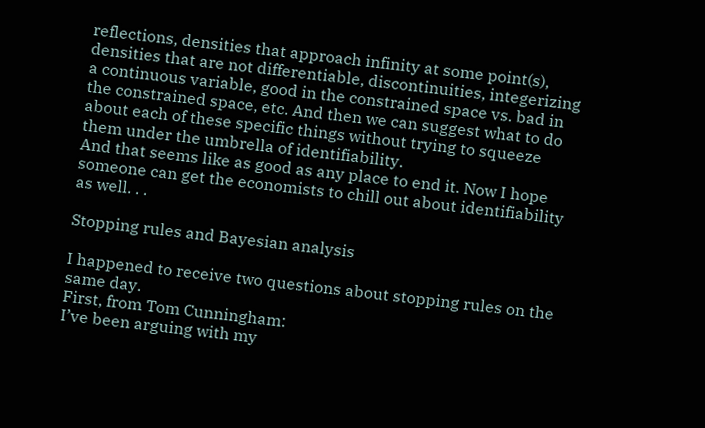reflections, densities that approach infinity at some point(s), densities that are not differentiable, discontinuities, integerizing a continuous variable, good in the constrained space vs. bad in the constrained space, etc. And then we can suggest what to do about each of these specific things without trying to squeeze them under the umbrella of identifiability.
And that seems like as good as any place to end it. Now I hope someone can get the economists to chill out about identifiability as well. . .

Stopping rules and Bayesian analysis

I happened to receive two questions about stopping rules on the same day.
First, from Tom Cunningham:
I’ve been arguing with my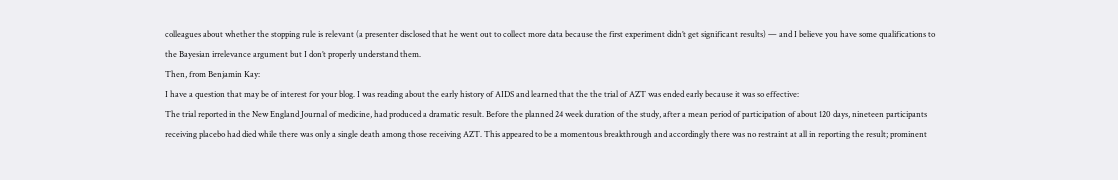colleagues about whether the stopping rule is relevant (a presenter disclosed that he went out to collect more data because the first experiment didn’t get significant results) — and I believe you have some qualifications to the Bayesian irrelevance argument but I don’t properly understand them.
Then, from Benjamin Kay:
I have a question that may be of interest for your blog. I was reading about the early history of AIDS and learned that the the trial of AZT was ended early because it was so effective:
The trial reported in the New England Journal of medicine, had produced a dramatic result. Before the planned 24 week duration of the study, after a mean period of participation of about 120 days, nineteen participants receiving placebo had died while there was only a single death among those receiving AZT. This appeared to be a momentous breakthrough and accordingly there was no restraint at all in reporting the result; prominent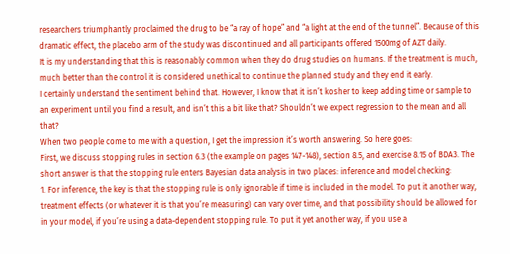researchers triumphantly proclaimed the drug to be “a ray of hope” and “a light at the end of the tunnel”. Because of this dramatic effect, the placebo arm of the study was discontinued and all participants offered 1500mg of AZT daily.
It is my understanding that this is reasonably common when they do drug studies on humans. If the treatment is much, much better than the control it is considered unethical to continue the planned study and they end it early.
I certainly understand the sentiment behind that. However, I know that it isn’t kosher to keep adding time or sample to an experiment until you find a result, and isn’t this a bit like that? Shouldn’t we expect regression to the mean and all that?
When two people come to me with a question, I get the impression it’s worth answering. So here goes:
First, we discuss stopping rules in section 6.3 (the example on pages 147-148), section 8.5, and exercise 8.15 of BDA3. The short answer is that the stopping rule enters Bayesian data analysis in two places: inference and model checking:
1. For inference, the key is that the stopping rule is only ignorable if time is included in the model. To put it another way, treatment effects (or whatever it is that you’re measuring) can vary over time, and that possibility should be allowed for in your model, if you’re using a data-dependent stopping rule. To put it yet another way, if you use a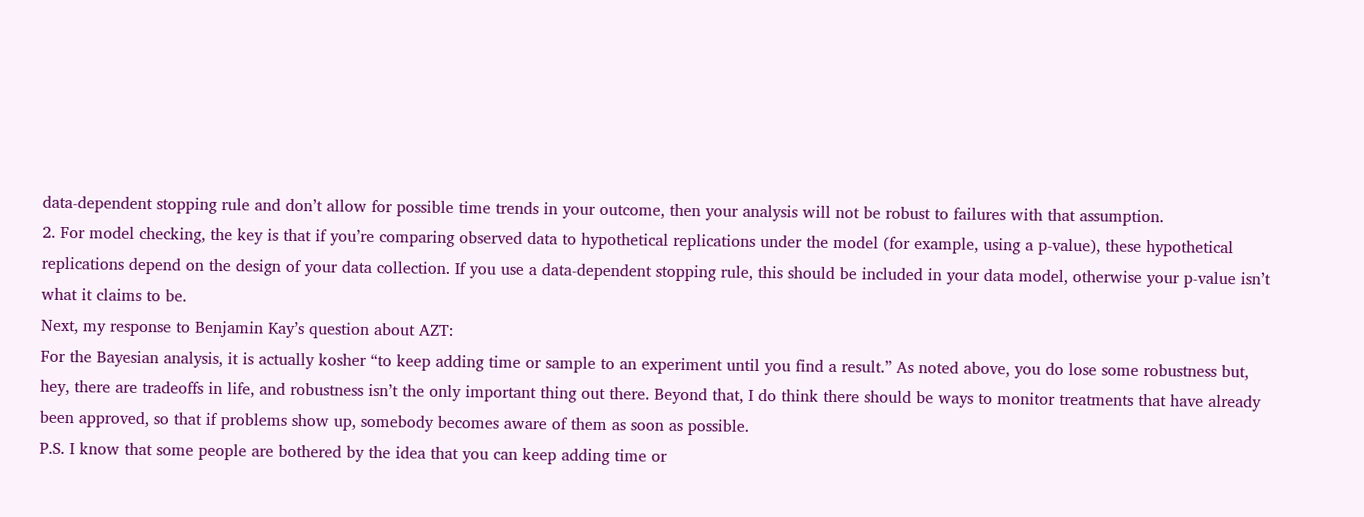data-dependent stopping rule and don’t allow for possible time trends in your outcome, then your analysis will not be robust to failures with that assumption.
2. For model checking, the key is that if you’re comparing observed data to hypothetical replications under the model (for example, using a p-value), these hypothetical replications depend on the design of your data collection. If you use a data-dependent stopping rule, this should be included in your data model, otherwise your p-value isn’t what it claims to be.
Next, my response to Benjamin Kay’s question about AZT:
For the Bayesian analysis, it is actually kosher “to keep adding time or sample to an experiment until you find a result.” As noted above, you do lose some robustness but, hey, there are tradeoffs in life, and robustness isn’t the only important thing out there. Beyond that, I do think there should be ways to monitor treatments that have already been approved, so that if problems show up, somebody becomes aware of them as soon as possible.
P.S. I know that some people are bothered by the idea that you can keep adding time or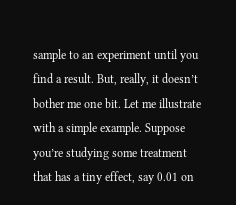sample to an experiment until you find a result. But, really, it doesn’t bother me one bit. Let me illustrate with a simple example. Suppose you’re studying some treatment that has a tiny effect, say 0.01 on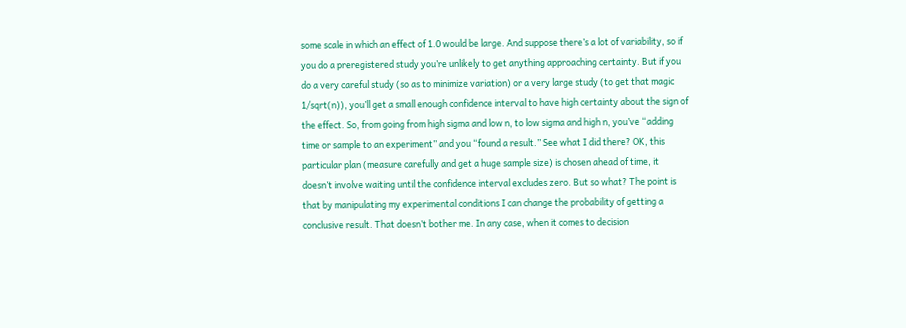some scale in which an effect of 1.0 would be large. And suppose there’s a lot of variability, so if you do a preregistered study you’re unlikely to get anything approaching certainty. But if you do a very careful study (so as to minimize variation) or a very large study (to get that magic 1/sqrt(n)), you’ll get a small enough confidence interval to have high certainty about the sign of the effect. So, from going from high sigma and low n, to low sigma and high n, you’ve “adding time or sample to an experiment” and you “found a result.” See what I did there? OK, this particular plan (measure carefully and get a huge sample size) is chosen ahead of time, it doesn’t involve waiting until the confidence interval excludes zero. But so what? The point is that by manipulating my experimental conditions I can change the probability of getting a conclusive result. That doesn’t bother me. In any case, when it comes to decision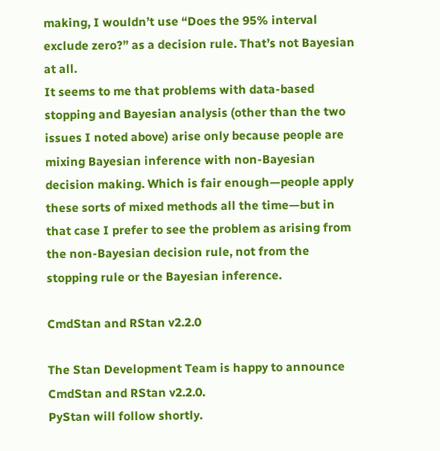making, I wouldn’t use “Does the 95% interval exclude zero?” as a decision rule. That’s not Bayesian at all.
It seems to me that problems with data-based stopping and Bayesian analysis (other than the two issues I noted above) arise only because people are mixing Bayesian inference with non-Bayesian decision making. Which is fair enough—people apply these sorts of mixed methods all the time—but in that case I prefer to see the problem as arising from the non-Bayesian decision rule, not from the stopping rule or the Bayesian inference.

CmdStan and RStan v2.2.0

The Stan Development Team is happy to announce CmdStan and RStan v2.2.0.
PyStan will follow shortly.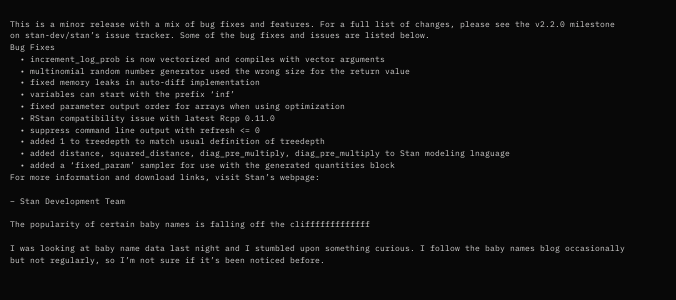This is a minor release with a mix of bug fixes and features. For a full list of changes, please see the v2.2.0 milestone on stan-dev/stan’s issue tracker. Some of the bug fixes and issues are listed below.
Bug Fixes
  • increment_log_prob is now vectorized and compiles with vector arguments
  • multinomial random number generator used the wrong size for the return value
  • fixed memory leaks in auto-diff implementation
  • variables can start with the prefix ‘inf’
  • fixed parameter output order for arrays when using optimization
  • RStan compatibility issue with latest Rcpp 0.11.0
  • suppress command line output with refresh <= 0
  • added 1 to treedepth to match usual definition of treedepth
  • added distance, squared_distance, diag_pre_multiply, diag_pre_multiply to Stan modeling lnaguage
  • added a ‘fixed_param’ sampler for use with the generated quantities block
For more information and download links, visit Stan’s webpage:

– Stan Development Team

The popularity of certain baby names is falling off the clifffffffffffff

I was looking at baby name data last night and I stumbled upon something curious. I follow the baby names blog occasionally but not regularly, so I’m not sure if it’s been noticed before.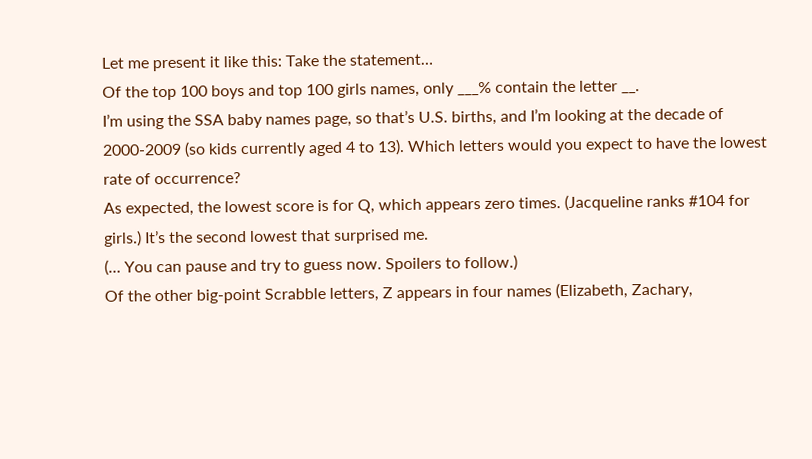Let me present it like this: Take the statement…
Of the top 100 boys and top 100 girls names, only ___% contain the letter __.
I’m using the SSA baby names page, so that’s U.S. births, and I’m looking at the decade of 2000-2009 (so kids currently aged 4 to 13). Which letters would you expect to have the lowest rate of occurrence?
As expected, the lowest score is for Q, which appears zero times. (Jacqueline ranks #104 for girls.) It’s the second lowest that surprised me.
(… You can pause and try to guess now. Spoilers to follow.)
Of the other big-point Scrabble letters, Z appears in four names (Elizabeth, Zachary,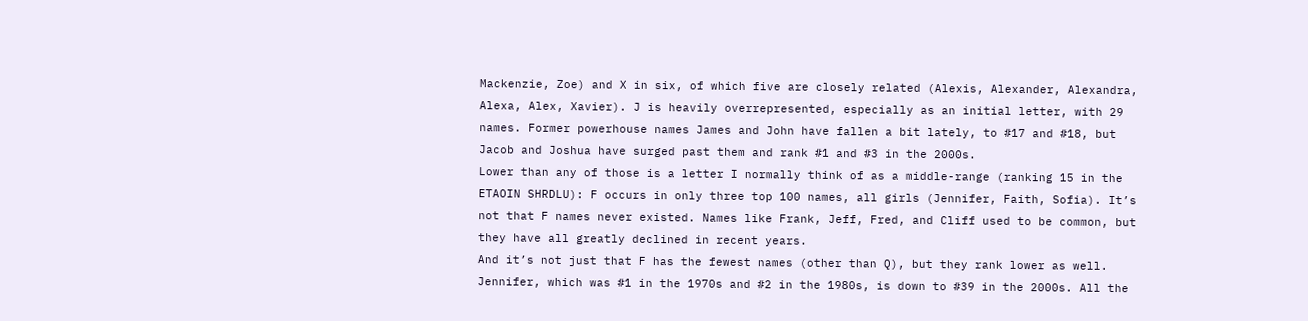Mackenzie, Zoe) and X in six, of which five are closely related (Alexis, Alexander, Alexandra, Alexa, Alex, Xavier). J is heavily overrepresented, especially as an initial letter, with 29 names. Former powerhouse names James and John have fallen a bit lately, to #17 and #18, but Jacob and Joshua have surged past them and rank #1 and #3 in the 2000s.
Lower than any of those is a letter I normally think of as a middle-range (ranking 15 in the ETAOIN SHRDLU): F occurs in only three top 100 names, all girls (Jennifer, Faith, Sofia). It’s not that F names never existed. Names like Frank, Jeff, Fred, and Cliff used to be common, but they have all greatly declined in recent years.
And it’s not just that F has the fewest names (other than Q), but they rank lower as well. Jennifer, which was #1 in the 1970s and #2 in the 1980s, is down to #39 in the 2000s. All the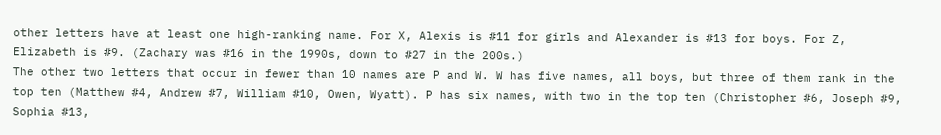other letters have at least one high-ranking name. For X, Alexis is #11 for girls and Alexander is #13 for boys. For Z, Elizabeth is #9. (Zachary was #16 in the 1990s, down to #27 in the 200s.)
The other two letters that occur in fewer than 10 names are P and W. W has five names, all boys, but three of them rank in the top ten (Matthew #4, Andrew #7, William #10, Owen, Wyatt). P has six names, with two in the top ten (Christopher #6, Joseph #9, Sophia #13,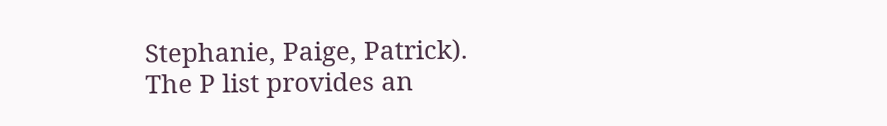Stephanie, Paige, Patrick).
The P list provides an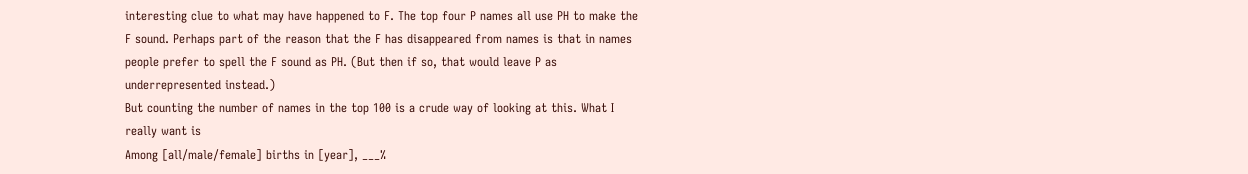interesting clue to what may have happened to F. The top four P names all use PH to make the F sound. Perhaps part of the reason that the F has disappeared from names is that in names people prefer to spell the F sound as PH. (But then if so, that would leave P as underrepresented instead.)
But counting the number of names in the top 100 is a crude way of looking at this. What I really want is
Among [all/male/female] births in [year], ___%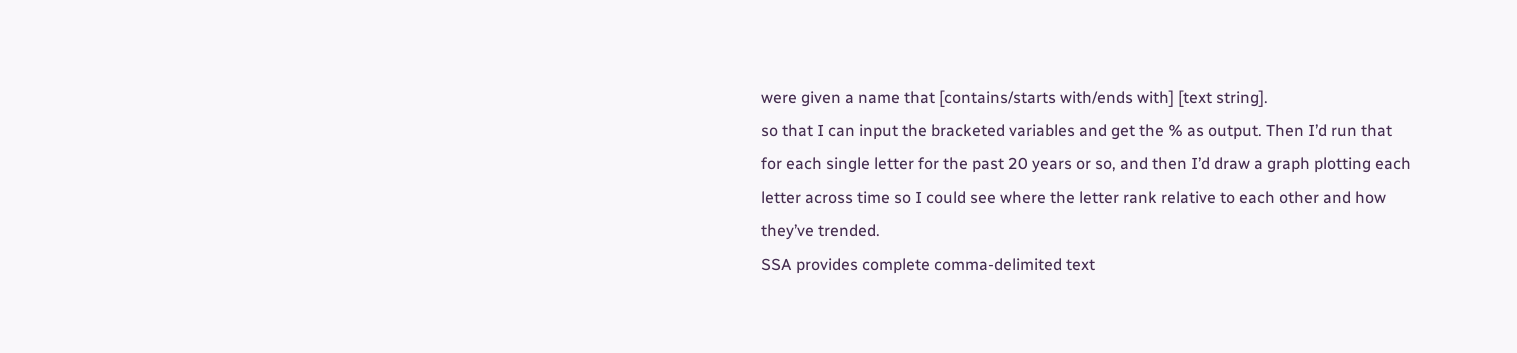were given a name that [contains/starts with/ends with] [text string].
so that I can input the bracketed variables and get the % as output. Then I’d run that for each single letter for the past 20 years or so, and then I’d draw a graph plotting each letter across time so I could see where the letter rank relative to each other and how they’ve trended.
SSA provides complete comma-delimited text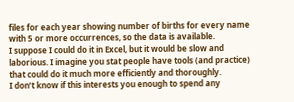files for each year showing number of births for every name with 5 or more occurrences, so the data is available.
I suppose I could do it in Excel, but it would be slow and laborious. I imagine you stat people have tools (and practice) that could do it much more efficiently and thoroughly.
I don’t know if this interests you enough to spend any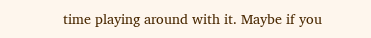time playing around with it. Maybe if you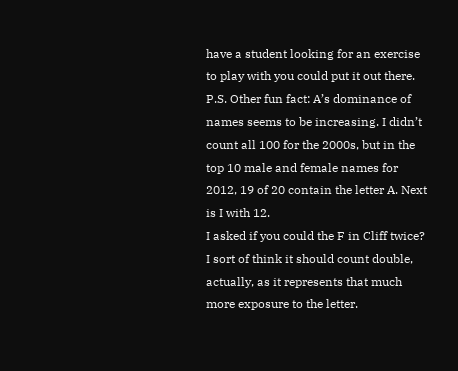have a student looking for an exercise to play with you could put it out there.
P.S. Other fun fact: A’s dominance of names seems to be increasing. I didn’t count all 100 for the 2000s, but in the top 10 male and female names for 2012, 19 of 20 contain the letter A. Next is I with 12.
I asked if you could the F in Cliff twice? I sort of think it should count double, actually, as it represents that much more exposure to the letter.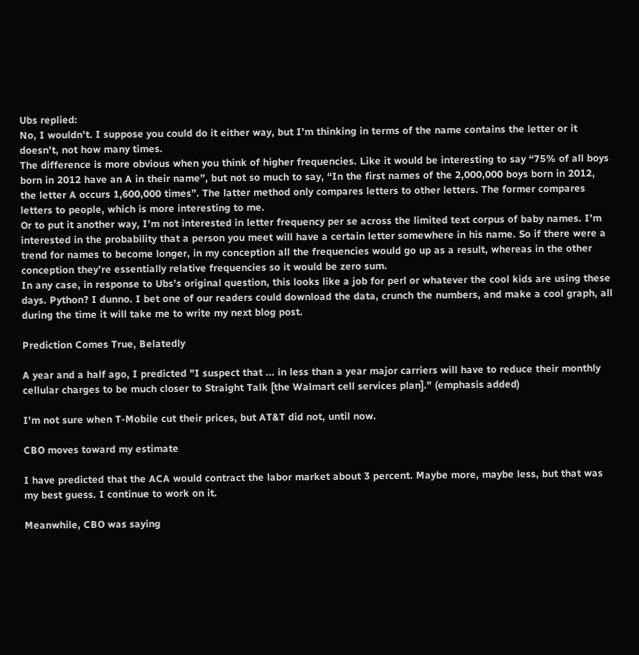Ubs replied:
No, I wouldn’t. I suppose you could do it either way, but I’m thinking in terms of the name contains the letter or it doesn’t, not how many times.
The difference is more obvious when you think of higher frequencies. Like it would be interesting to say “75% of all boys born in 2012 have an A in their name”, but not so much to say, “In the first names of the 2,000,000 boys born in 2012, the letter A occurs 1,600,000 times”. The latter method only compares letters to other letters. The former compares letters to people, which is more interesting to me.
Or to put it another way, I’m not interested in letter frequency per se across the limited text corpus of baby names. I’m interested in the probability that a person you meet will have a certain letter somewhere in his name. So if there were a trend for names to become longer, in my conception all the frequencies would go up as a result, whereas in the other conception they’re essentially relative frequencies so it would be zero sum.
In any case, in response to Ubs’s original question, this looks like a job for perl or whatever the cool kids are using these days. Python? I dunno. I bet one of our readers could download the data, crunch the numbers, and make a cool graph, all during the time it will take me to write my next blog post.

Prediction Comes True, Belatedly

A year and a half ago, I predicted "I suspect that ... in less than a year major carriers will have to reduce their monthly cellular charges to be much closer to Straight Talk [the Walmart cell services plan]." (emphasis added)

I'm not sure when T-Mobile cut their prices, but AT&T did not, until now.

CBO moves toward my estimate

I have predicted that the ACA would contract the labor market about 3 percent. Maybe more, maybe less, but that was my best guess. I continue to work on it.

Meanwhile, CBO was saying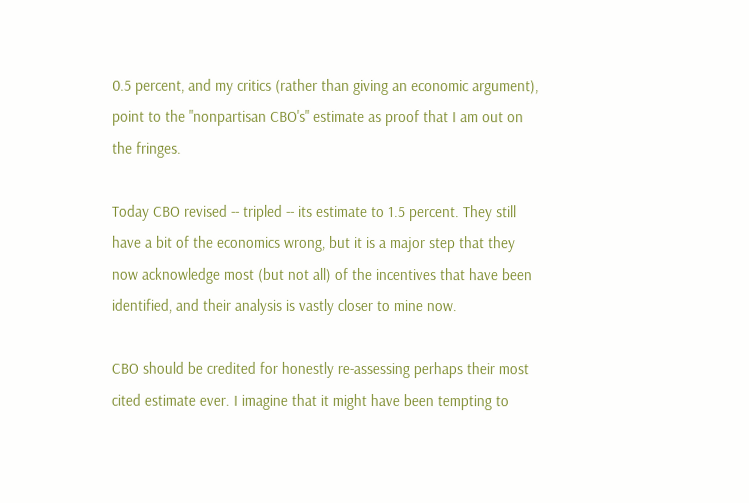0.5 percent, and my critics (rather than giving an economic argument), point to the "nonpartisan CBO's" estimate as proof that I am out on the fringes.

Today CBO revised -- tripled -- its estimate to 1.5 percent. They still have a bit of the economics wrong, but it is a major step that they now acknowledge most (but not all) of the incentives that have been identified, and their analysis is vastly closer to mine now.

CBO should be credited for honestly re-assessing perhaps their most cited estimate ever. I imagine that it might have been tempting to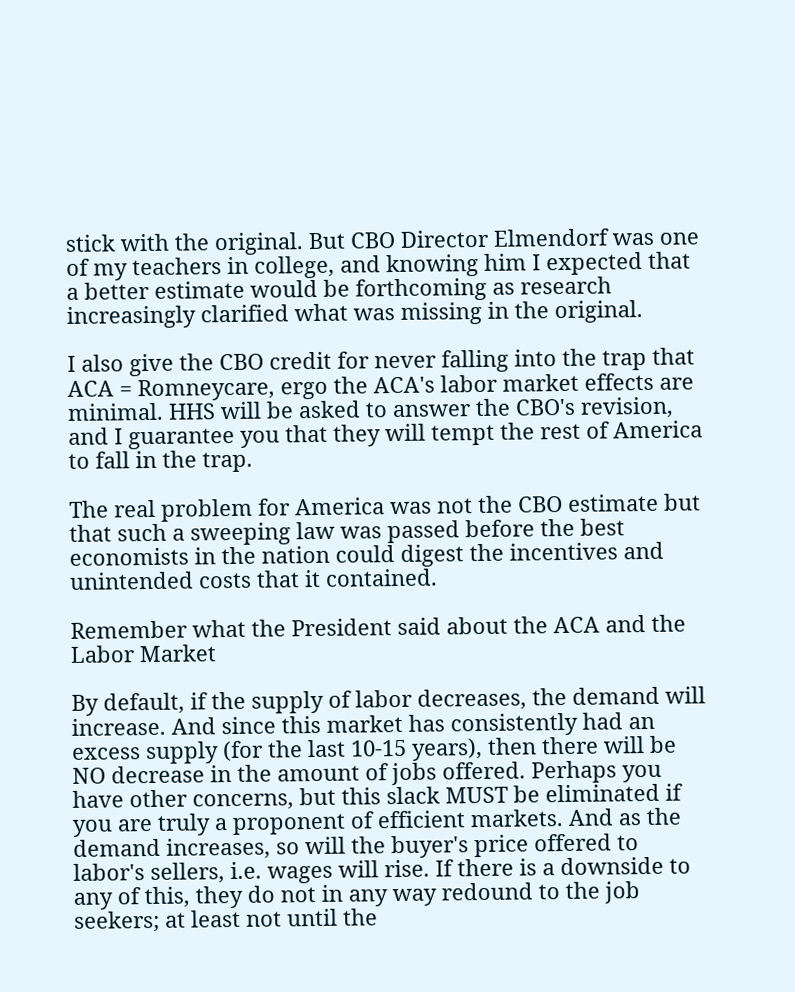stick with the original. But CBO Director Elmendorf was one of my teachers in college, and knowing him I expected that a better estimate would be forthcoming as research increasingly clarified what was missing in the original.

I also give the CBO credit for never falling into the trap that ACA = Romneycare, ergo the ACA's labor market effects are minimal. HHS will be asked to answer the CBO's revision, and I guarantee you that they will tempt the rest of America to fall in the trap.

The real problem for America was not the CBO estimate but that such a sweeping law was passed before the best economists in the nation could digest the incentives and unintended costs that it contained.

Remember what the President said about the ACA and the Labor Market

By default, if the supply of labor decreases, the demand will increase. And since this market has consistently had an excess supply (for the last 10-15 years), then there will be NO decrease in the amount of jobs offered. Perhaps you have other concerns, but this slack MUST be eliminated if you are truly a proponent of efficient markets. And as the demand increases, so will the buyer's price offered to labor's sellers, i.e. wages will rise. If there is a downside to any of this, they do not in any way redound to the job seekers; at least not until the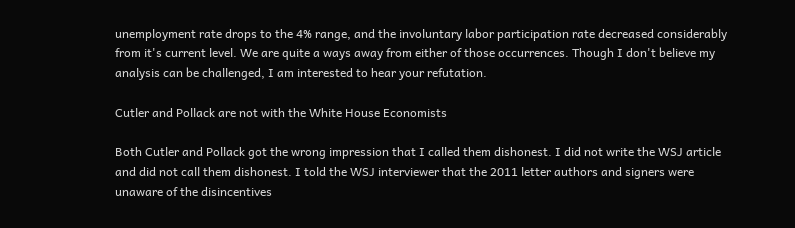unemployment rate drops to the 4% range, and the involuntary labor participation rate decreased considerably from it's current level. We are quite a ways away from either of those occurrences. Though I don't believe my analysis can be challenged, I am interested to hear your refutation.

Cutler and Pollack are not with the White House Economists

Both Cutler and Pollack got the wrong impression that I called them dishonest. I did not write the WSJ article and did not call them dishonest. I told the WSJ interviewer that the 2011 letter authors and signers were unaware of the disincentives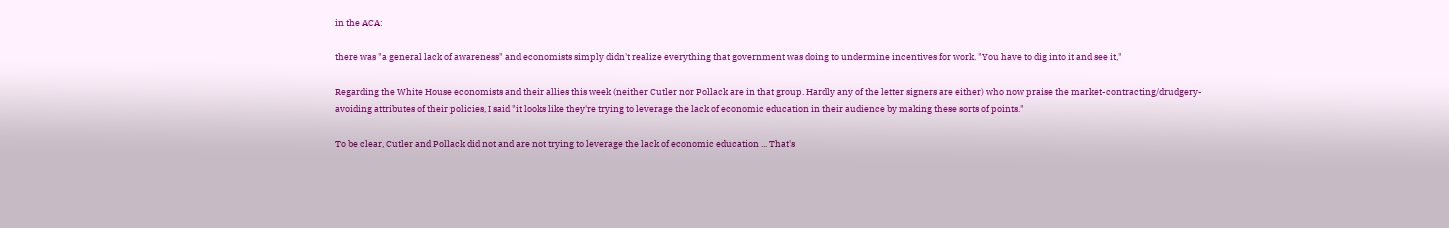in the ACA:

there was "a general lack of awareness" and economists simply didn't realize everything that government was doing to undermine incentives for work. "You have to dig into it and see it,"

Regarding the White House economists and their allies this week (neither Cutler nor Pollack are in that group. Hardly any of the letter signers are either) who now praise the market-contracting/drudgery-avoiding attributes of their policies, I said "it looks like they're trying to leverage the lack of economic education in their audience by making these sorts of points."

To be clear, Cutler and Pollack did not and are not trying to leverage the lack of economic education ... That's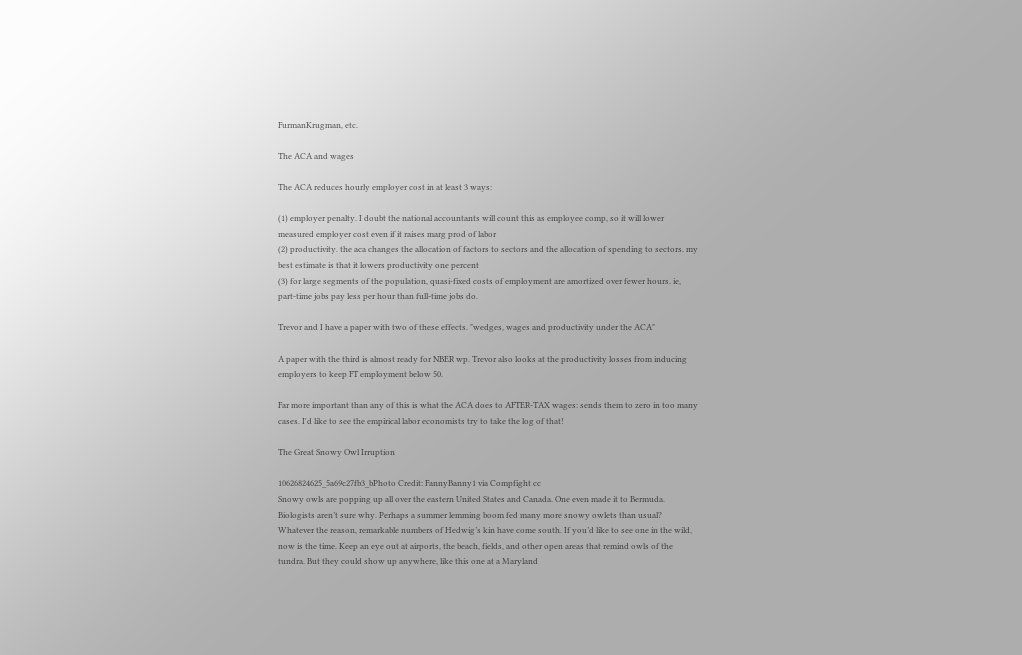FurmanKrugman, etc.

The ACA and wages

The ACA reduces hourly employer cost in at least 3 ways:

(1) employer penalty. I doubt the national accountants will count this as employee comp, so it will lower measured employer cost even if it raises marg prod of labor
(2) productivity. the aca changes the allocation of factors to sectors and the allocation of spending to sectors. my best estimate is that it lowers productivity one percent
(3) for large segments of the population, quasi-fixed costs of employment are amortized over fewer hours. ie, part-time jobs pay less per hour than full-time jobs do.

Trevor and I have a paper with two of these effects. "wedges, wages and productivity under the ACA"

A paper with the third is almost ready for NBER wp. Trevor also looks at the productivity losses from inducing employers to keep FT employment below 50.

Far more important than any of this is what the ACA does to AFTER-TAX wages: sends them to zero in too many cases. I'd like to see the empirical labor economists try to take the log of that!

The Great Snowy Owl Irruption

10626824625_5a69c27fb3_bPhoto Credit: FannyBanny1 via Compfight cc
Snowy owls are popping up all over the eastern United States and Canada. One even made it to Bermuda.
Biologists aren’t sure why. Perhaps a summer lemming boom fed many more snowy owlets than usual?
Whatever the reason, remarkable numbers of Hedwig’s kin have come south. If you’d like to see one in the wild, now is the time. Keep an eye out at airports, the beach, fields, and other open areas that remind owls of the tundra. But they could show up anywhere, like this one at a Maryland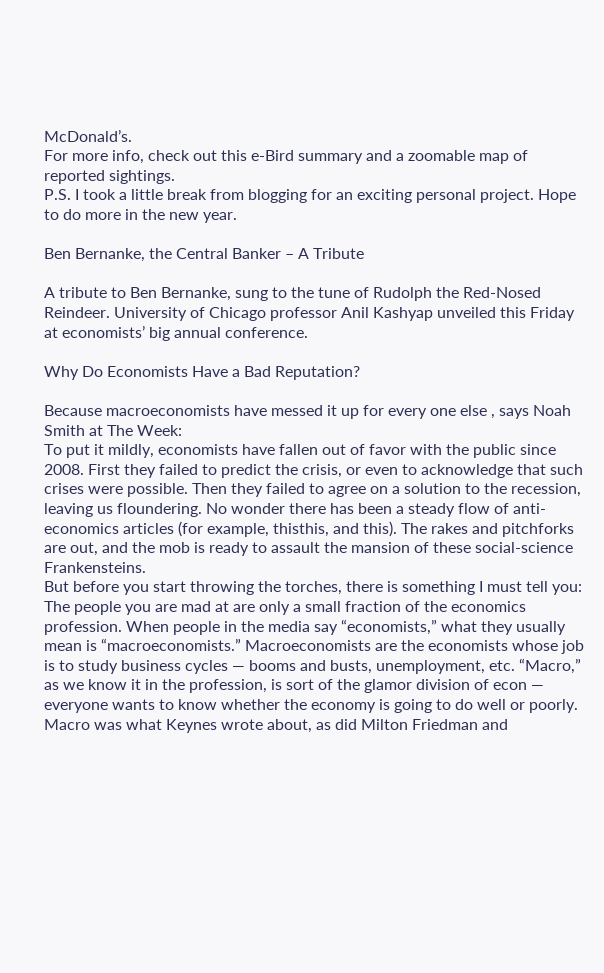McDonald’s.
For more info, check out this e-Bird summary and a zoomable map of reported sightings.
P.S. I took a little break from blogging for an exciting personal project. Hope to do more in the new year.

Ben Bernanke, the Central Banker – A Tribute

A tribute to Ben Bernanke, sung to the tune of Rudolph the Red-Nosed Reindeer. University of Chicago professor Anil Kashyap unveiled this Friday at economists’ big annual conference.

Why Do Economists Have a Bad Reputation?

Because macroeconomists have messed it up for every one else , says Noah Smith at The Week:
To put it mildly, economists have fallen out of favor with the public since 2008. First they failed to predict the crisis, or even to acknowledge that such crises were possible. Then they failed to agree on a solution to the recession, leaving us floundering. No wonder there has been a steady flow of anti-economics articles (for example, thisthis, and this). The rakes and pitchforks are out, and the mob is ready to assault the mansion of these social-science Frankensteins.
But before you start throwing the torches, there is something I must tell you: The people you are mad at are only a small fraction of the economics profession. When people in the media say “economists,” what they usually mean is “macroeconomists.” Macroeconomists are the economists whose job is to study business cycles — booms and busts, unemployment, etc. “Macro,” as we know it in the profession, is sort of the glamor division of econ — everyone wants to know whether the economy is going to do well or poorly. Macro was what Keynes wrote about, as did Milton Friedman and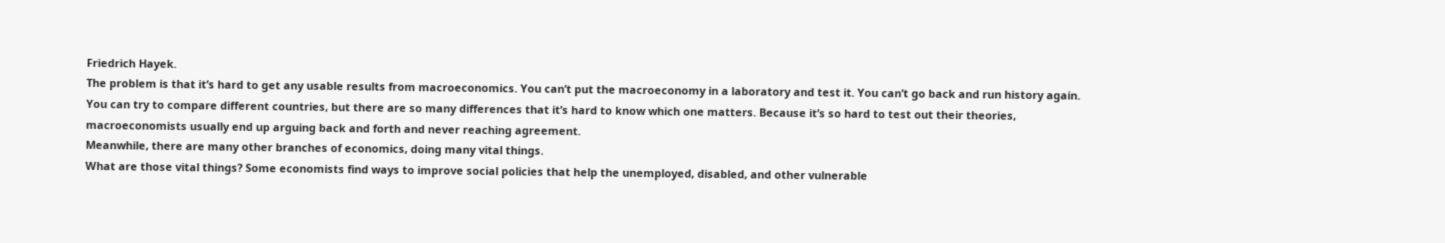Friedrich Hayek.
The problem is that it’s hard to get any usable results from macroeconomics. You can’t put the macroeconomy in a laboratory and test it. You can’t go back and run history again. You can try to compare different countries, but there are so many differences that it’s hard to know which one matters. Because it’s so hard to test out their theories, macroeconomists usually end up arguing back and forth and never reaching agreement.
Meanwhile, there are many other branches of economics, doing many vital things.
What are those vital things? Some economists find ways to improve social policies that help the unemployed, disabled, and other vulnerable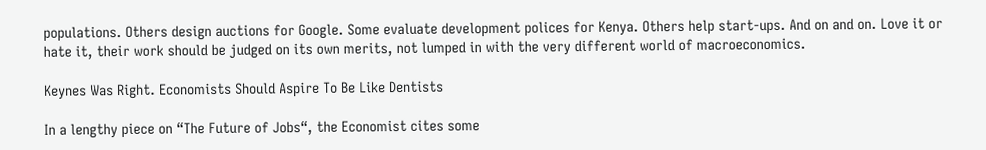populations. Others design auctions for Google. Some evaluate development polices for Kenya. Others help start-ups. And on and on. Love it or hate it, their work should be judged on its own merits, not lumped in with the very different world of macroeconomics.

Keynes Was Right. Economists Should Aspire To Be Like Dentists

In a lengthy piece on “The Future of Jobs“, the Economist cites some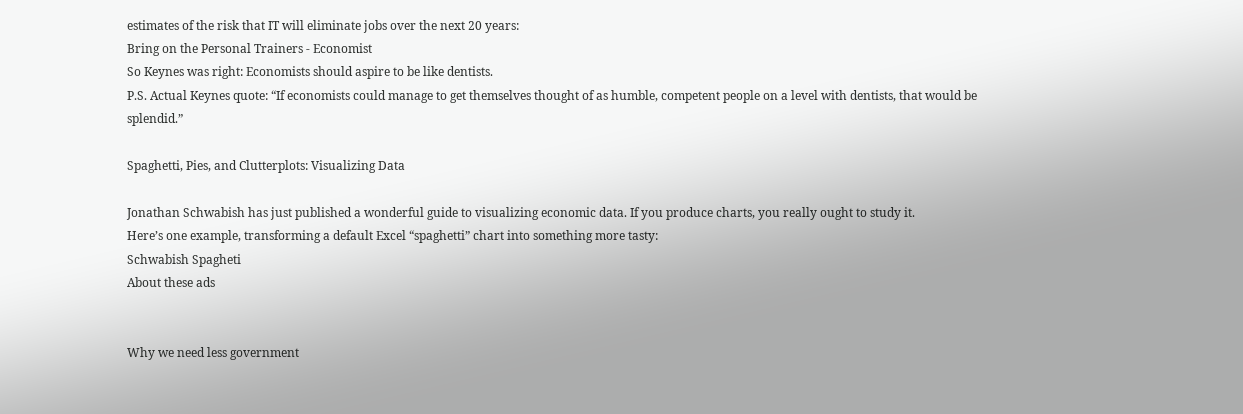estimates of the risk that IT will eliminate jobs over the next 20 years:
Bring on the Personal Trainers - Economist
So Keynes was right: Economists should aspire to be like dentists.
P.S. Actual Keynes quote: “If economists could manage to get themselves thought of as humble, competent people on a level with dentists, that would be splendid.”

Spaghetti, Pies, and Clutterplots: Visualizing Data

Jonathan Schwabish has just published a wonderful guide to visualizing economic data. If you produce charts, you really ought to study it.
Here’s one example, transforming a default Excel “spaghetti” chart into something more tasty:
Schwabish Spagheti
About these ads


Why we need less government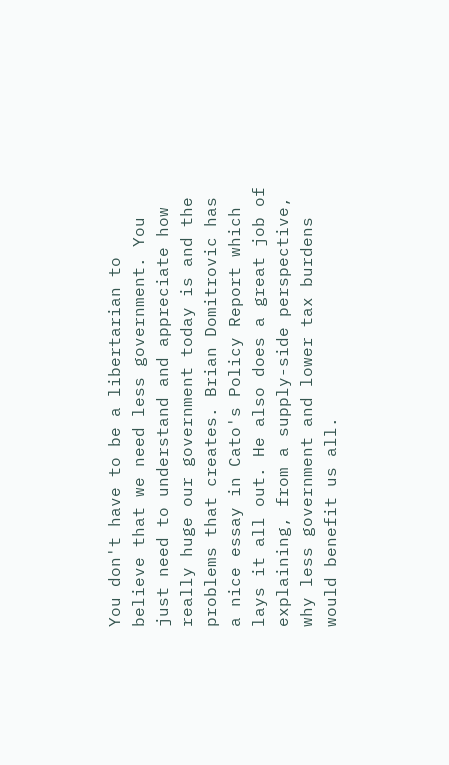You don't have to be a libertarian to believe that we need less government. You just need to understand and appreciate how really huge our government today is and the problems that creates. Brian Domitrovic has a nice essay in Cato's Policy Report which lays it all out. He also does a great job of explaining, from a supply-side perspective, why less government and lower tax burdens would benefit us all.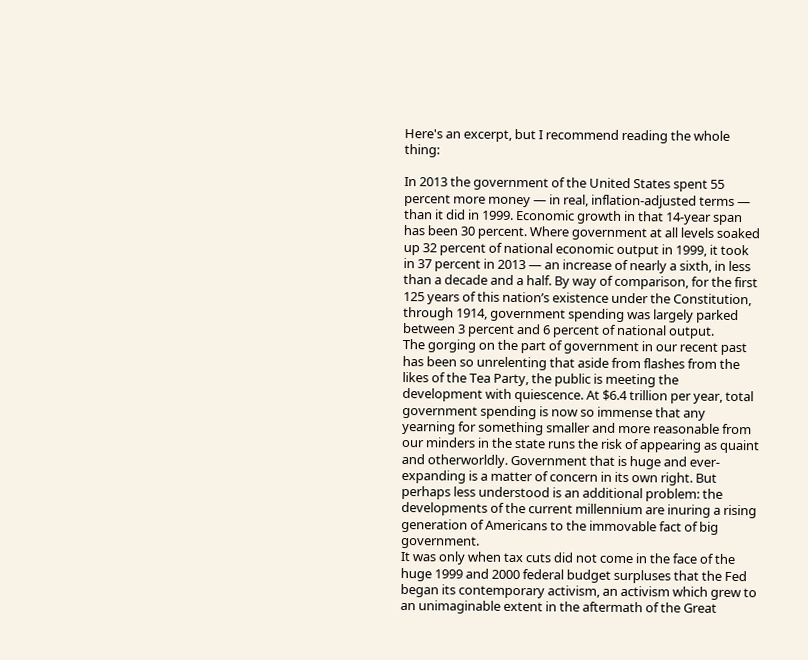Here's an excerpt, but I recommend reading the whole thing:

In 2013 the government of the United States spent 55 percent more money — in real, inflation-adjusted terms — than it did in 1999. Economic growth in that 14-year span has been 30 percent. Where government at all levels soaked up 32 percent of national economic output in 1999, it took in 37 percent in 2013 — an increase of nearly a sixth, in less than a decade and a half. By way of comparison, for the first 125 years of this nation’s existence under the Constitution, through 1914, government spending was largely parked between 3 percent and 6 percent of national output.
The gorging on the part of government in our recent past has been so unrelenting that aside from flashes from the likes of the Tea Party, the public is meeting the development with quiescence. At $6.4 trillion per year, total government spending is now so immense that any yearning for something smaller and more reasonable from our minders in the state runs the risk of appearing as quaint and otherworldly. Government that is huge and ever-expanding is a matter of concern in its own right. But perhaps less understood is an additional problem: the developments of the current millennium are inuring a rising generation of Americans to the immovable fact of big government.
It was only when tax cuts did not come in the face of the huge 1999 and 2000 federal budget surpluses that the Fed began its contemporary activism, an activism which grew to an unimaginable extent in the aftermath of the Great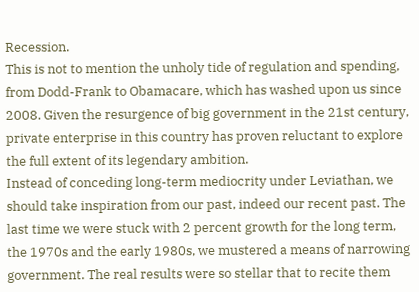Recession.
This is not to mention the unholy tide of regulation and spending, from Dodd-Frank to Obamacare, which has washed upon us since 2008. Given the resurgence of big government in the 21st century, private enterprise in this country has proven reluctant to explore the full extent of its legendary ambition.
Instead of conceding long-term mediocrity under Leviathan, we should take inspiration from our past, indeed our recent past. The last time we were stuck with 2 percent growth for the long term, the 1970s and the early 1980s, we mustered a means of narrowing government. The real results were so stellar that to recite them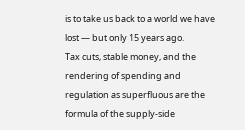is to take us back to a world we have lost — but only 15 years ago.
Tax cuts, stable money, and the rendering of spending and regulation as superfluous are the formula of the supply-side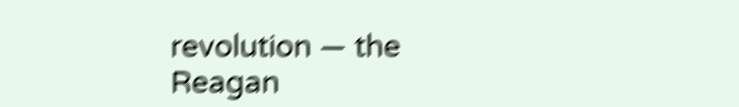revolution — the Reagan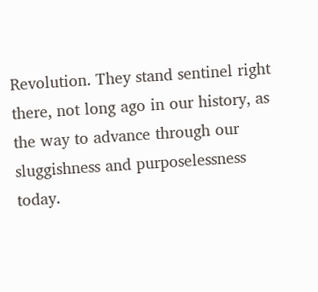Revolution. They stand sentinel right there, not long ago in our history, as the way to advance through our sluggishness and purposelessness today.